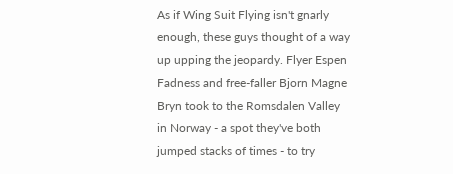As if Wing Suit Flying isn't gnarly enough, these guys thought of a way up upping the jeopardy. Flyer Espen Fadness and free-faller Bjorn Magne Bryn took to the Romsdalen Valley in Norway - a spot they've both jumped stacks of times - to try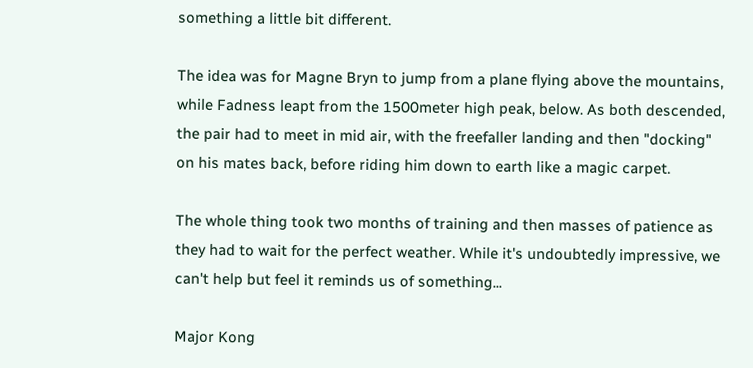something a little bit different.

The idea was for Magne Bryn to jump from a plane flying above the mountains, while Fadness leapt from the 1500meter high peak, below. As both descended, the pair had to meet in mid air, with the freefaller landing and then "docking" on his mates back, before riding him down to earth like a magic carpet.

The whole thing took two months of training and then masses of patience as they had to wait for the perfect weather. While it's undoubtedly impressive, we can't help but feel it reminds us of something...

Major Kong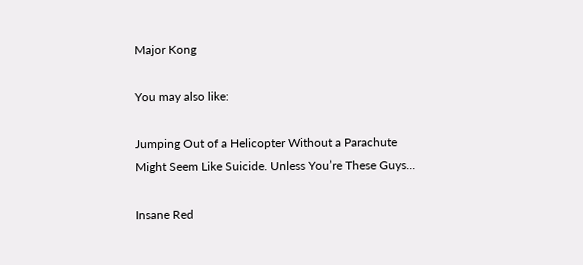Major Kong

You may also like:

Jumping Out of a Helicopter Without a Parachute Might Seem Like Suicide. Unless You’re These Guys...

Insane Red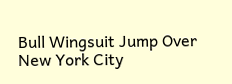Bull Wingsuit Jump Over New York City